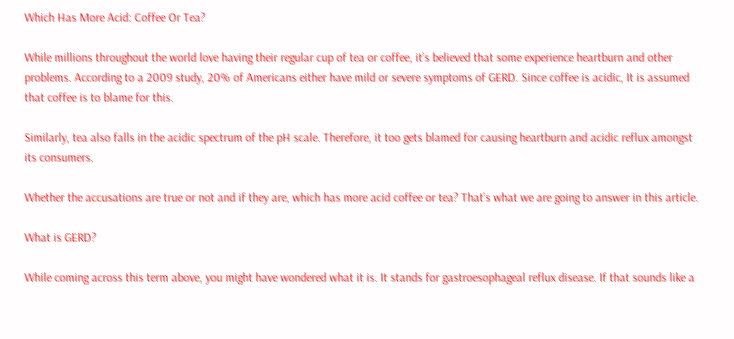Which Has More Acid: Coffee Or Tea?

While millions throughout the world love having their regular cup of tea or coffee, it’s believed that some experience heartburn and other problems. According to a 2009 study, 20% of Americans either have mild or severe symptoms of GERD. Since coffee is acidic, It is assumed that coffee is to blame for this.

Similarly, tea also falls in the acidic spectrum of the pH scale. Therefore, it too gets blamed for causing heartburn and acidic reflux amongst its consumers.

Whether the accusations are true or not and if they are, which has more acid coffee or tea? That’s what we are going to answer in this article.

What is GERD?

While coming across this term above, you might have wondered what it is. It stands for gastroesophageal reflux disease. If that sounds like a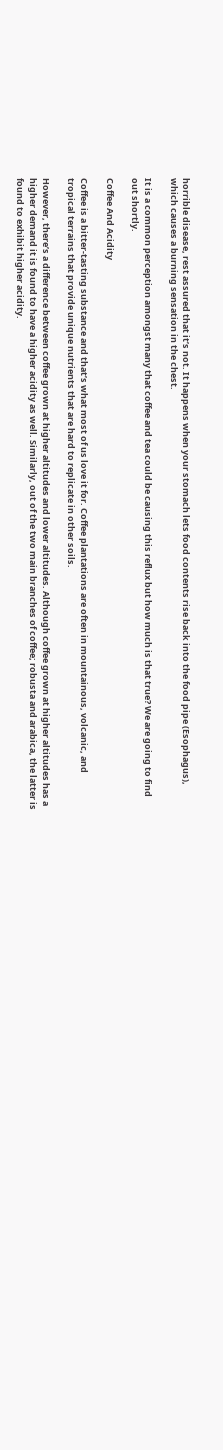horrible disease, rest assured that it’s not. It happens when your stomach lets food contents rise back into the food pipe (Esophagus), which causes a burning sensation in the chest.

It is a common perception amongst many that coffee and tea could be causing this reflux but how much is that true? We are going to find out shortly.

Coffee And Acidity

Coffee is a bitter-tasting substance and that’s what most of us love it for. Coffee plantations are often in mountainous, volcanic, and tropical terrains that provide unique nutrients that are hard to replicate in other soils.

However, there’s a difference between coffee grown at higher altitudes and lower altitudes. Although coffee grown at higher altitudes has a higher demand it is found to have a higher acidity as well. Similarly, out of the two main branches of coffee; robusta and arabica, the latter is found to exhibit higher acidity.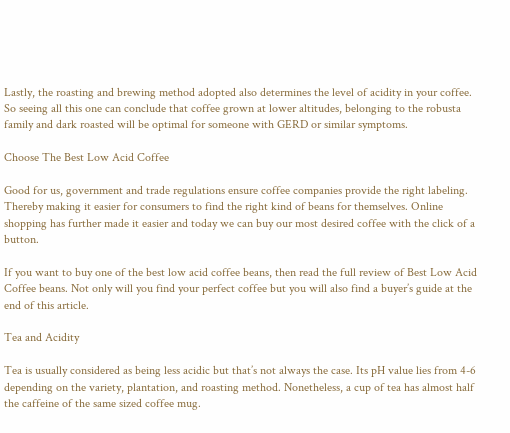Lastly, the roasting and brewing method adopted also determines the level of acidity in your coffee. So seeing all this one can conclude that coffee grown at lower altitudes, belonging to the robusta family and dark roasted will be optimal for someone with GERD or similar symptoms.

Choose The Best Low Acid Coffee

Good for us, government and trade regulations ensure coffee companies provide the right labeling. Thereby making it easier for consumers to find the right kind of beans for themselves. Online shopping has further made it easier and today we can buy our most desired coffee with the click of a button.

If you want to buy one of the best low acid coffee beans, then read the full review of Best Low Acid Coffee beans. Not only will you find your perfect coffee but you will also find a buyer’s guide at the end of this article.

Tea and Acidity

Tea is usually considered as being less acidic but that’s not always the case. Its pH value lies from 4-6 depending on the variety, plantation, and roasting method. Nonetheless, a cup of tea has almost half the caffeine of the same sized coffee mug.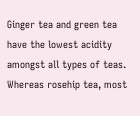Ginger tea and green tea have the lowest acidity amongst all types of teas. Whereas rosehip tea, most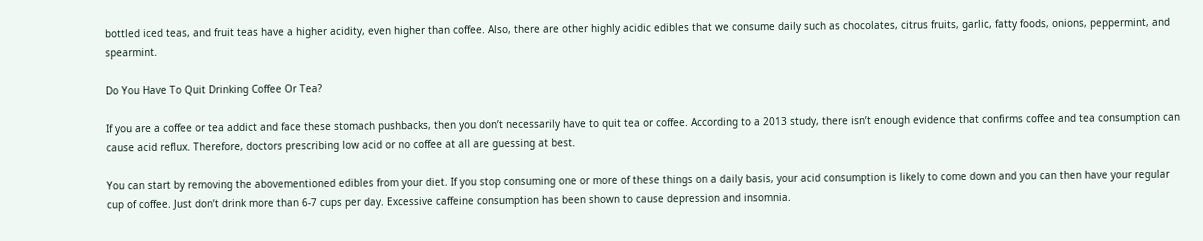bottled iced teas, and fruit teas have a higher acidity, even higher than coffee. Also, there are other highly acidic edibles that we consume daily such as chocolates, citrus fruits, garlic, fatty foods, onions, peppermint, and spearmint.

Do You Have To Quit Drinking Coffee Or Tea?

If you are a coffee or tea addict and face these stomach pushbacks, then you don’t necessarily have to quit tea or coffee. According to a 2013 study, there isn’t enough evidence that confirms coffee and tea consumption can cause acid reflux. Therefore, doctors prescribing low acid or no coffee at all are guessing at best.

You can start by removing the abovementioned edibles from your diet. If you stop consuming one or more of these things on a daily basis, your acid consumption is likely to come down and you can then have your regular cup of coffee. Just don’t drink more than 6-7 cups per day. Excessive caffeine consumption has been shown to cause depression and insomnia.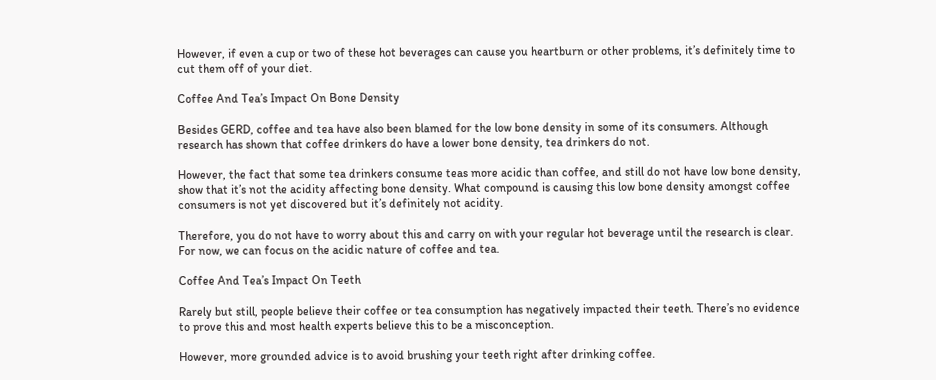However, if even a cup or two of these hot beverages can cause you heartburn or other problems, it’s definitely time to cut them off of your diet.

Coffee And Tea’s Impact On Bone Density

Besides GERD, coffee and tea have also been blamed for the low bone density in some of its consumers. Although research has shown that coffee drinkers do have a lower bone density, tea drinkers do not.

However, the fact that some tea drinkers consume teas more acidic than coffee, and still do not have low bone density, show that it’s not the acidity affecting bone density. What compound is causing this low bone density amongst coffee consumers is not yet discovered but it’s definitely not acidity.

Therefore, you do not have to worry about this and carry on with your regular hot beverage until the research is clear. For now, we can focus on the acidic nature of coffee and tea.

Coffee And Tea’s Impact On Teeth

Rarely but still, people believe their coffee or tea consumption has negatively impacted their teeth. There’s no evidence to prove this and most health experts believe this to be a misconception.

However, more grounded advice is to avoid brushing your teeth right after drinking coffee.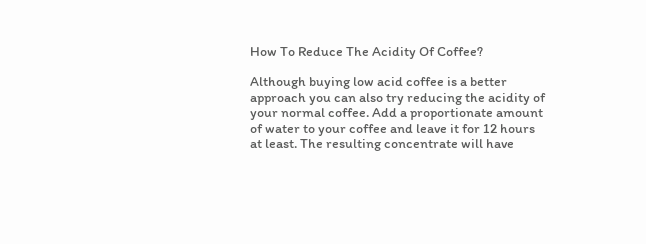How To Reduce The Acidity Of Coffee?

Although buying low acid coffee is a better approach you can also try reducing the acidity of your normal coffee. Add a proportionate amount of water to your coffee and leave it for 12 hours at least. The resulting concentrate will have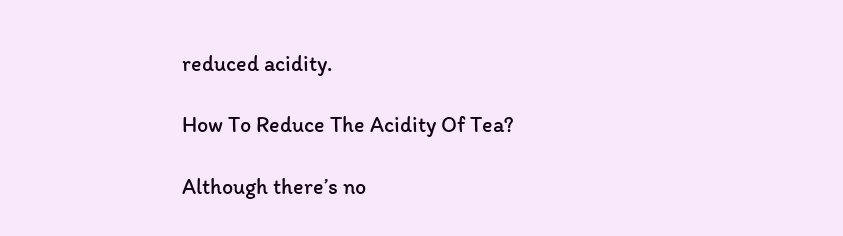reduced acidity.

How To Reduce The Acidity Of Tea?

Although there’s no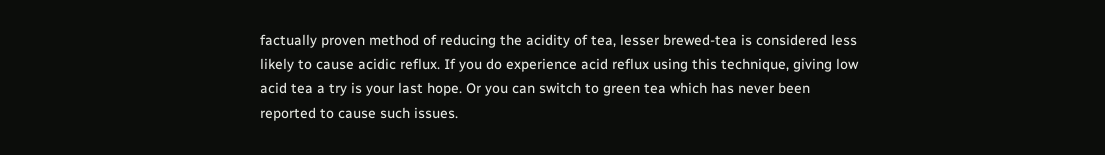factually proven method of reducing the acidity of tea, lesser brewed-tea is considered less likely to cause acidic reflux. If you do experience acid reflux using this technique, giving low acid tea a try is your last hope. Or you can switch to green tea which has never been reported to cause such issues.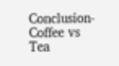Conclusion- Coffee vs Tea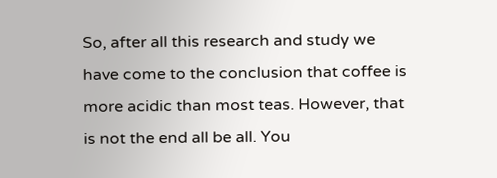So, after all this research and study we have come to the conclusion that coffee is more acidic than most teas. However, that is not the end all be all. You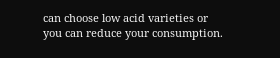can choose low acid varieties or you can reduce your consumption.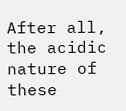After all, the acidic nature of these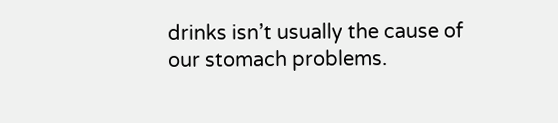drinks isn’t usually the cause of our stomach problems.